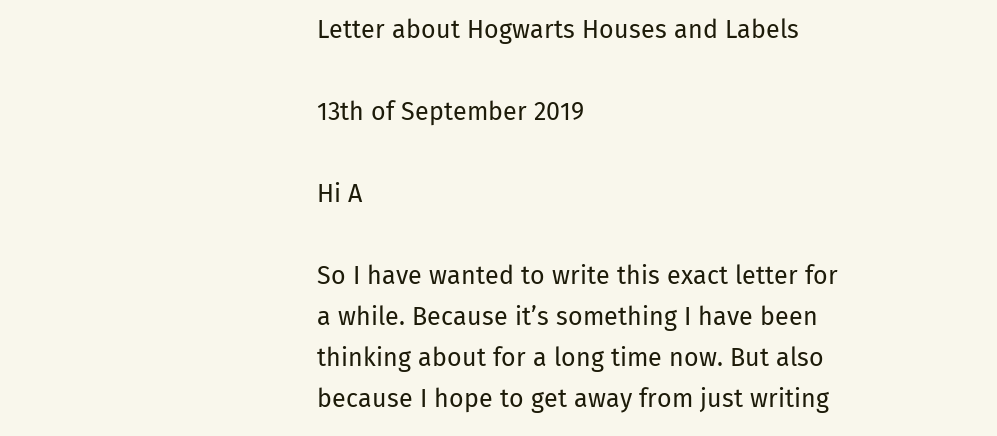Letter about Hogwarts Houses and Labels

13th of September 2019

Hi A

So I have wanted to write this exact letter for a while. Because it’s something I have been thinking about for a long time now. But also because I hope to get away from just writing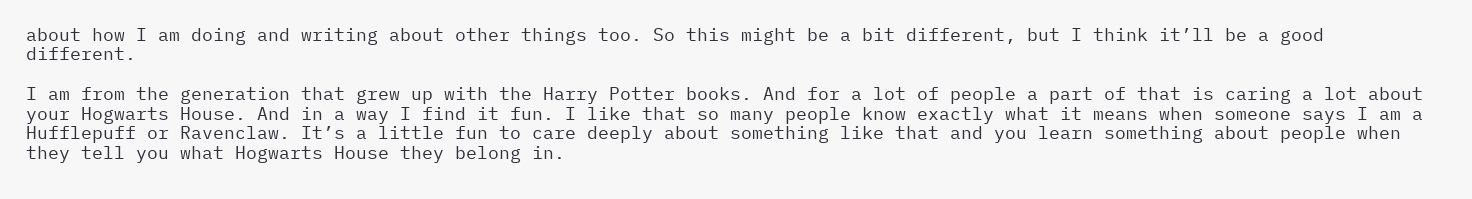about how I am doing and writing about other things too. So this might be a bit different, but I think it’ll be a good different.

I am from the generation that grew up with the Harry Potter books. And for a lot of people a part of that is caring a lot about your Hogwarts House. And in a way I find it fun. I like that so many people know exactly what it means when someone says I am a Hufflepuff or Ravenclaw. It’s a little fun to care deeply about something like that and you learn something about people when they tell you what Hogwarts House they belong in.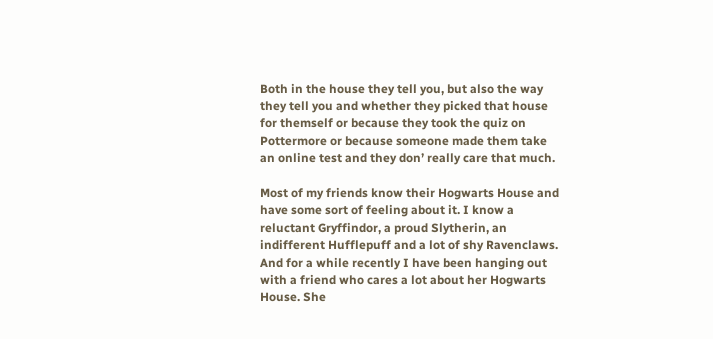Both in the house they tell you, but also the way they tell you and whether they picked that house for themself or because they took the quiz on Pottermore or because someone made them take an online test and they don’ really care that much.

Most of my friends know their Hogwarts House and have some sort of feeling about it. I know a reluctant Gryffindor, a proud Slytherin, an indifferent Hufflepuff and a lot of shy Ravenclaws. And for a while recently I have been hanging out with a friend who cares a lot about her Hogwarts House. She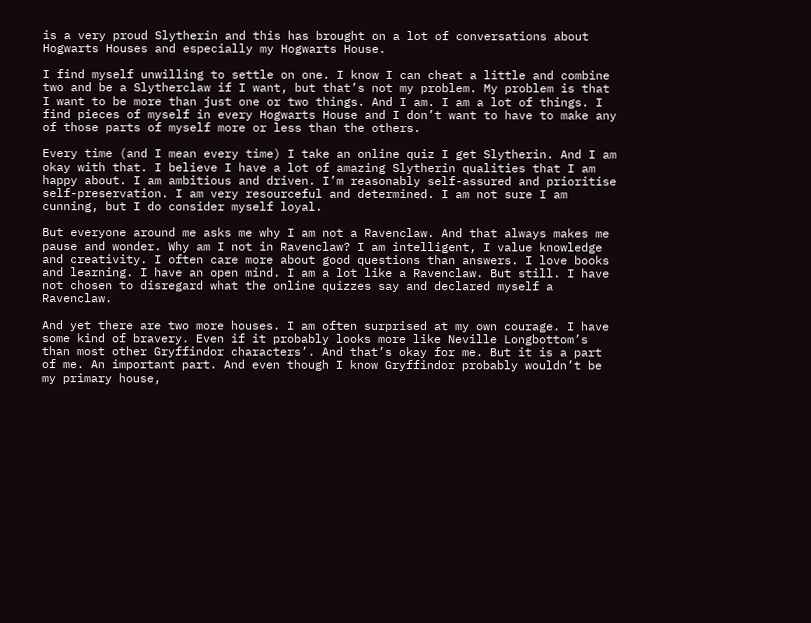is a very proud Slytherin and this has brought on a lot of conversations about Hogwarts Houses and especially my Hogwarts House.

I find myself unwilling to settle on one. I know I can cheat a little and combine two and be a Slytherclaw if I want, but that’s not my problem. My problem is that I want to be more than just one or two things. And I am. I am a lot of things. I find pieces of myself in every Hogwarts House and I don’t want to have to make any of those parts of myself more or less than the others.

Every time (and I mean every time) I take an online quiz I get Slytherin. And I am okay with that. I believe I have a lot of amazing Slytherin qualities that I am happy about. I am ambitious and driven. I’m reasonably self-assured and prioritise self-preservation. I am very resourceful and determined. I am not sure I am cunning, but I do consider myself loyal.

But everyone around me asks me why I am not a Ravenclaw. And that always makes me pause and wonder. Why am I not in Ravenclaw? I am intelligent, I value knowledge and creativity. I often care more about good questions than answers. I love books and learning. I have an open mind. I am a lot like a Ravenclaw. But still. I have not chosen to disregard what the online quizzes say and declared myself a Ravenclaw.

And yet there are two more houses. I am often surprised at my own courage. I have some kind of bravery. Even if it probably looks more like Neville Longbottom’s than most other Gryffindor characters’. And that’s okay for me. But it is a part of me. An important part. And even though I know Gryffindor probably wouldn’t be my primary house,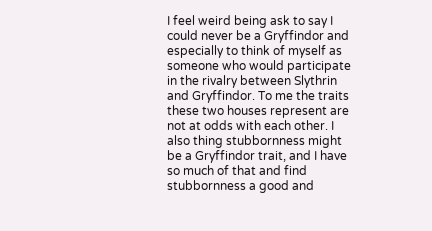I feel weird being ask to say I could never be a Gryffindor and especially to think of myself as someone who would participate in the rivalry between Slythrin and Gryffindor. To me the traits these two houses represent are not at odds with each other. I also thing stubbornness might be a Gryffindor trait, and I have so much of that and find stubbornness a good and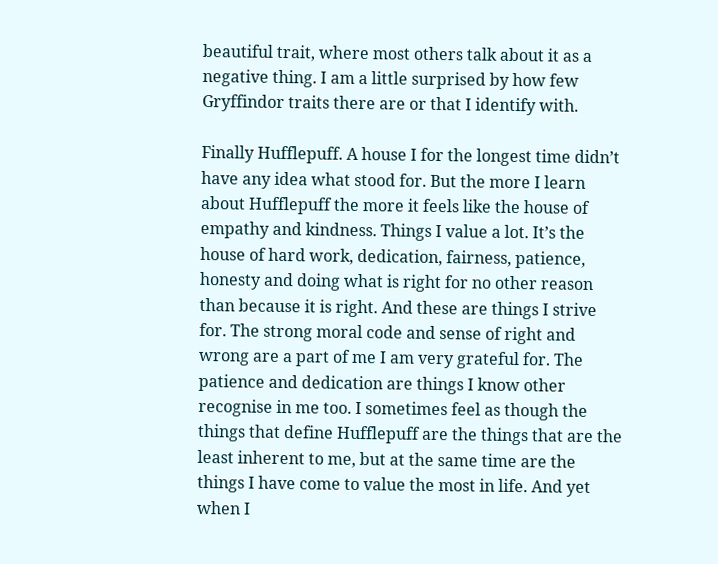beautiful trait, where most others talk about it as a negative thing. I am a little surprised by how few Gryffindor traits there are or that I identify with.

Finally Hufflepuff. A house I for the longest time didn’t have any idea what stood for. But the more I learn about Hufflepuff the more it feels like the house of empathy and kindness. Things I value a lot. It’s the house of hard work, dedication, fairness, patience, honesty and doing what is right for no other reason than because it is right. And these are things I strive for. The strong moral code and sense of right and wrong are a part of me I am very grateful for. The patience and dedication are things I know other recognise in me too. I sometimes feel as though the things that define Hufflepuff are the things that are the least inherent to me, but at the same time are the things I have come to value the most in life. And yet when I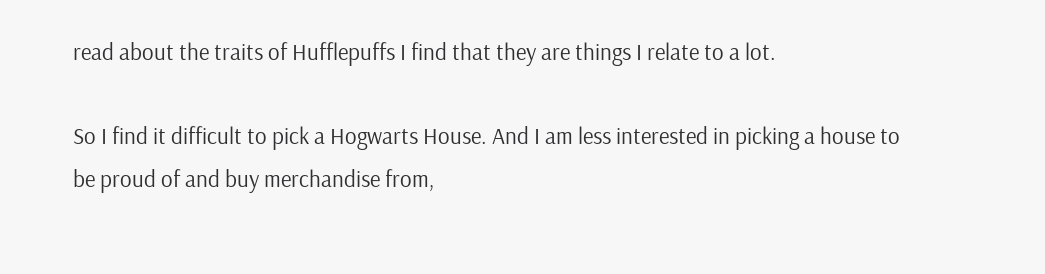read about the traits of Hufflepuffs I find that they are things I relate to a lot.

So I find it difficult to pick a Hogwarts House. And I am less interested in picking a house to be proud of and buy merchandise from,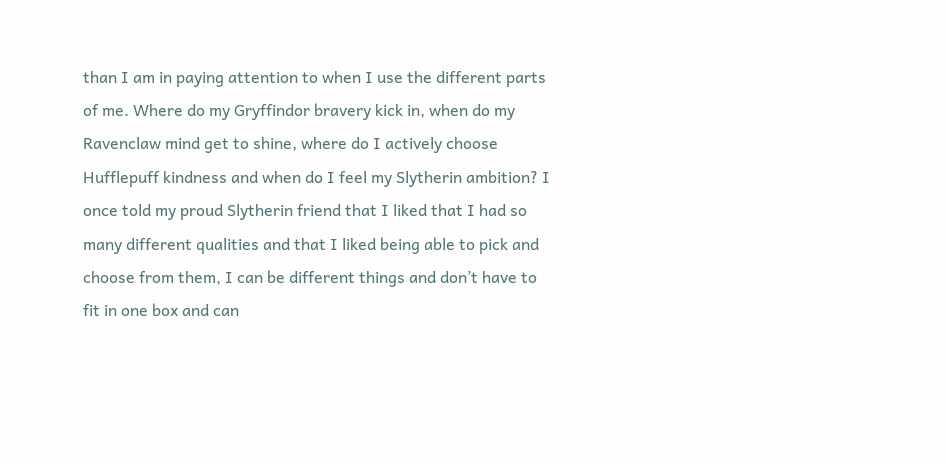than I am in paying attention to when I use the different parts of me. Where do my Gryffindor bravery kick in, when do my Ravenclaw mind get to shine, where do I actively choose Hufflepuff kindness and when do I feel my Slytherin ambition? I once told my proud Slytherin friend that I liked that I had so many different qualities and that I liked being able to pick and choose from them, I can be different things and don’t have to fit in one box and can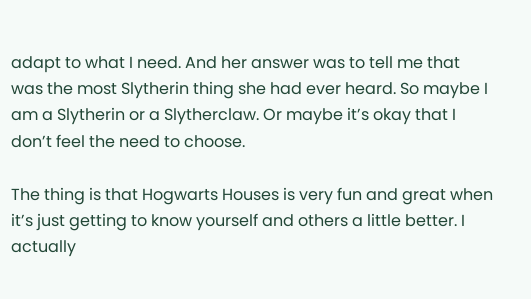adapt to what I need. And her answer was to tell me that was the most Slytherin thing she had ever heard. So maybe I am a Slytherin or a Slytherclaw. Or maybe it’s okay that I don’t feel the need to choose.

The thing is that Hogwarts Houses is very fun and great when it’s just getting to know yourself and others a little better. I actually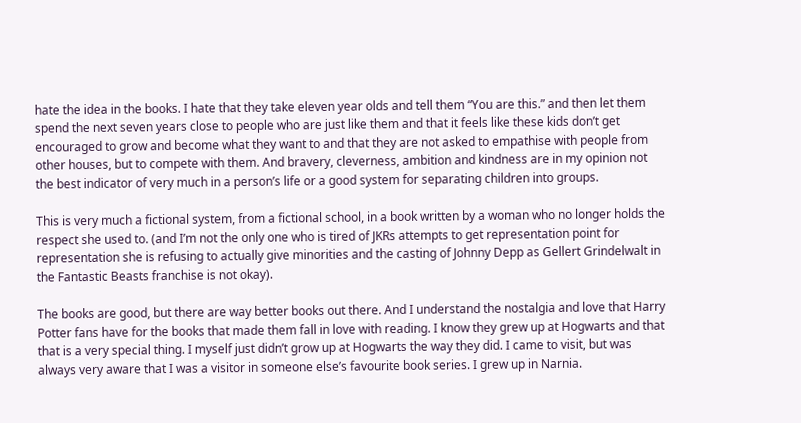hate the idea in the books. I hate that they take eleven year olds and tell them “You are this.” and then let them spend the next seven years close to people who are just like them and that it feels like these kids don’t get encouraged to grow and become what they want to and that they are not asked to empathise with people from other houses, but to compete with them. And bravery, cleverness, ambition and kindness are in my opinion not the best indicator of very much in a person’s life or a good system for separating children into groups.

This is very much a fictional system, from a fictional school, in a book written by a woman who no longer holds the respect she used to. (and I’m not the only one who is tired of JKRs attempts to get representation point for representation she is refusing to actually give minorities and the casting of Johnny Depp as Gellert Grindelwalt in the Fantastic Beasts franchise is not okay).

The books are good, but there are way better books out there. And I understand the nostalgia and love that Harry Potter fans have for the books that made them fall in love with reading. I know they grew up at Hogwarts and that that is a very special thing. I myself just didn’t grow up at Hogwarts the way they did. I came to visit, but was always very aware that I was a visitor in someone else’s favourite book series. I grew up in Narnia.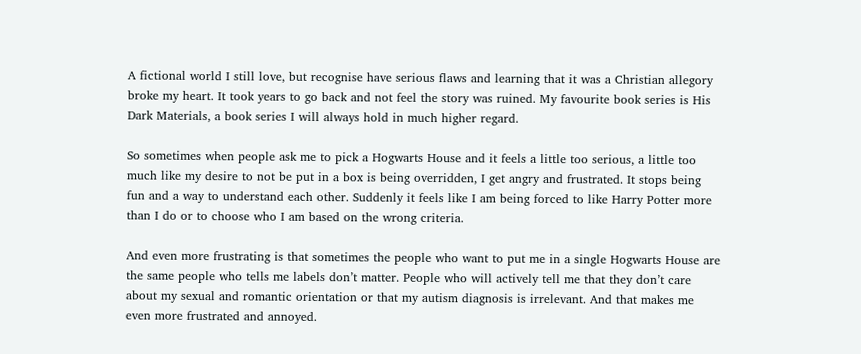A fictional world I still love, but recognise have serious flaws and learning that it was a Christian allegory broke my heart. It took years to go back and not feel the story was ruined. My favourite book series is His Dark Materials, a book series I will always hold in much higher regard.

So sometimes when people ask me to pick a Hogwarts House and it feels a little too serious, a little too much like my desire to not be put in a box is being overridden, I get angry and frustrated. It stops being fun and a way to understand each other. Suddenly it feels like I am being forced to like Harry Potter more than I do or to choose who I am based on the wrong criteria.

And even more frustrating is that sometimes the people who want to put me in a single Hogwarts House are the same people who tells me labels don’t matter. People who will actively tell me that they don’t care about my sexual and romantic orientation or that my autism diagnosis is irrelevant. And that makes me even more frustrated and annoyed.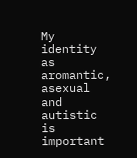My identity as aromantic, asexual and autistic is important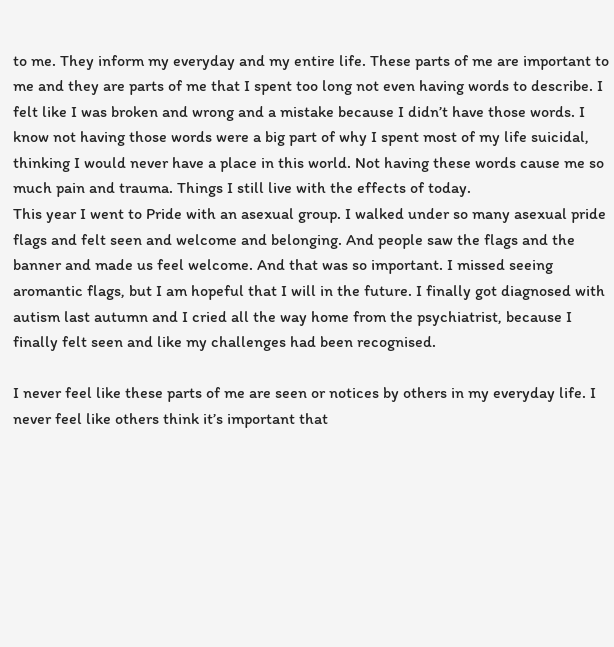to me. They inform my everyday and my entire life. These parts of me are important to me and they are parts of me that I spent too long not even having words to describe. I felt like I was broken and wrong and a mistake because I didn’t have those words. I know not having those words were a big part of why I spent most of my life suicidal, thinking I would never have a place in this world. Not having these words cause me so much pain and trauma. Things I still live with the effects of today.
This year I went to Pride with an asexual group. I walked under so many asexual pride flags and felt seen and welcome and belonging. And people saw the flags and the banner and made us feel welcome. And that was so important. I missed seeing aromantic flags, but I am hopeful that I will in the future. I finally got diagnosed with autism last autumn and I cried all the way home from the psychiatrist, because I finally felt seen and like my challenges had been recognised.

I never feel like these parts of me are seen or notices by others in my everyday life. I never feel like others think it’s important that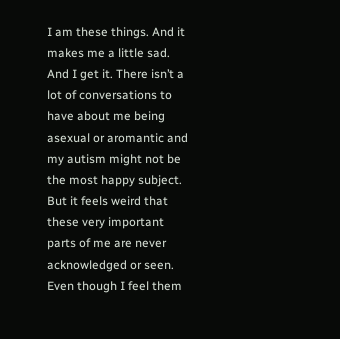I am these things. And it makes me a little sad. And I get it. There isn’t a lot of conversations to have about me being asexual or aromantic and my autism might not be the most happy subject. But it feels weird that these very important parts of me are never acknowledged or seen. Even though I feel them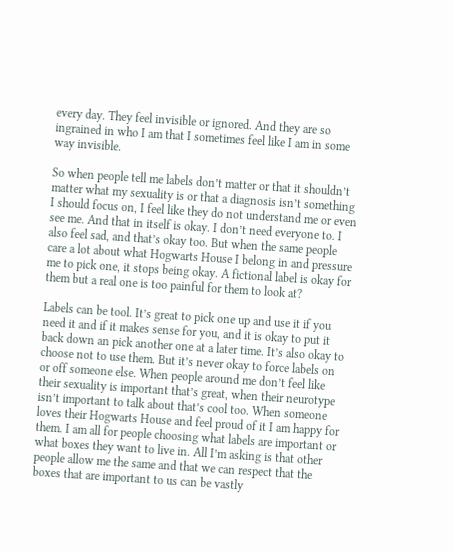every day. They feel invisible or ignored. And they are so ingrained in who I am that I sometimes feel like I am in some way invisible.

So when people tell me labels don’t matter or that it shouldn’t matter what my sexuality is or that a diagnosis isn’t something I should focus on, I feel like they do not understand me or even see me. And that in itself is okay. I don’t need everyone to. I also feel sad, and that’s okay too. But when the same people care a lot about what Hogwarts House I belong in and pressure me to pick one, it stops being okay. A fictional label is okay for them but a real one is too painful for them to look at?

Labels can be tool. It’s great to pick one up and use it if you need it and if it makes sense for you, and it is okay to put it back down an pick another one at a later time. It’s also okay to choose not to use them. But it’s never okay to force labels on or off someone else. When people around me don’t feel like their sexuality is important that’s great, when their neurotype isn’t important to talk about that’s cool too. When someone loves their Hogwarts House and feel proud of it I am happy for them. I am all for people choosing what labels are important or what boxes they want to live in. All I’m asking is that other people allow me the same and that we can respect that the boxes that are important to us can be vastly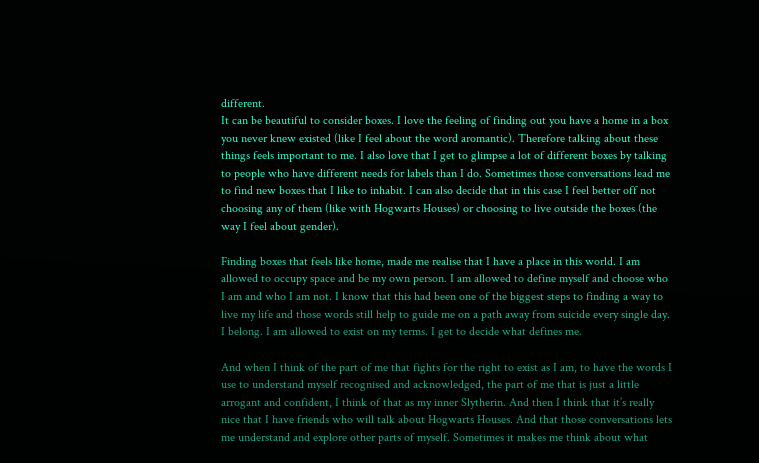different.
It can be beautiful to consider boxes. I love the feeling of finding out you have a home in a box you never knew existed (like I feel about the word aromantic). Therefore talking about these things feels important to me. I also love that I get to glimpse a lot of different boxes by talking to people who have different needs for labels than I do. Sometimes those conversations lead me to find new boxes that I like to inhabit. I can also decide that in this case I feel better off not choosing any of them (like with Hogwarts Houses) or choosing to live outside the boxes (the way I feel about gender).

Finding boxes that feels like home, made me realise that I have a place in this world. I am allowed to occupy space and be my own person. I am allowed to define myself and choose who I am and who I am not. I know that this had been one of the biggest steps to finding a way to live my life and those words still help to guide me on a path away from suicide every single day. I belong. I am allowed to exist on my terms. I get to decide what defines me.

And when I think of the part of me that fights for the right to exist as I am, to have the words I use to understand myself recognised and acknowledged, the part of me that is just a little arrogant and confident, I think of that as my inner Slytherin. And then I think that it’s really nice that I have friends who will talk about Hogwarts Houses. And that those conversations lets me understand and explore other parts of myself. Sometimes it makes me think about what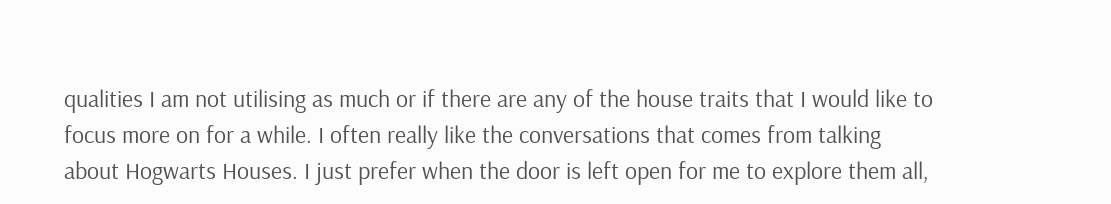qualities I am not utilising as much or if there are any of the house traits that I would like to focus more on for a while. I often really like the conversations that comes from talking about Hogwarts Houses. I just prefer when the door is left open for me to explore them all,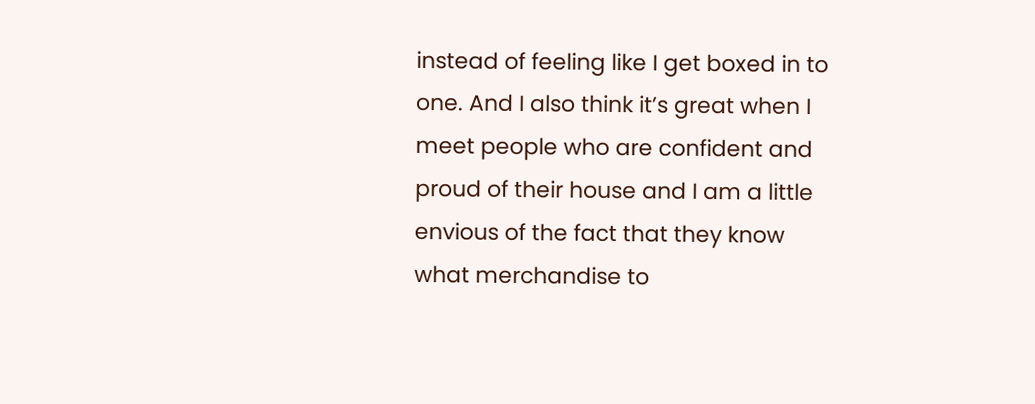instead of feeling like I get boxed in to one. And I also think it’s great when I meet people who are confident and proud of their house and I am a little envious of the fact that they know what merchandise to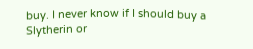buy. I never know if I should buy a Slytherin or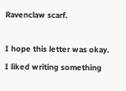Ravenclaw scarf.

I hope this letter was okay. I liked writing something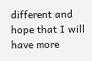different and hope that I will have more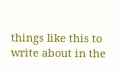things like this to write about in the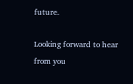future.

Looking forward to hear from you